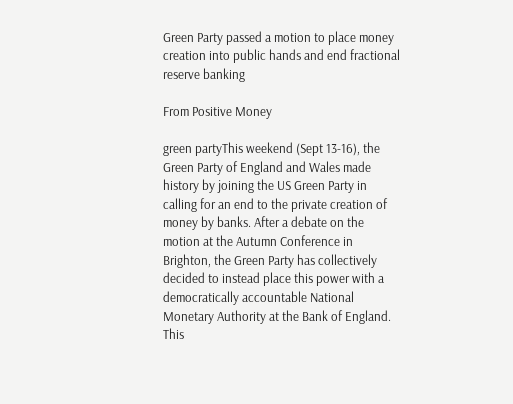Green Party passed a motion to place money creation into public hands and end fractional reserve banking

From Positive Money

green partyThis weekend (Sept 13-16), the Green Party of England and Wales made history by joining the US Green Party in calling for an end to the private creation of money by banks. After a debate on the motion at the Autumn Conference in Brighton, the Green Party has collectively decided to instead place this power with a democratically accountable National Monetary Authority at the Bank of England. This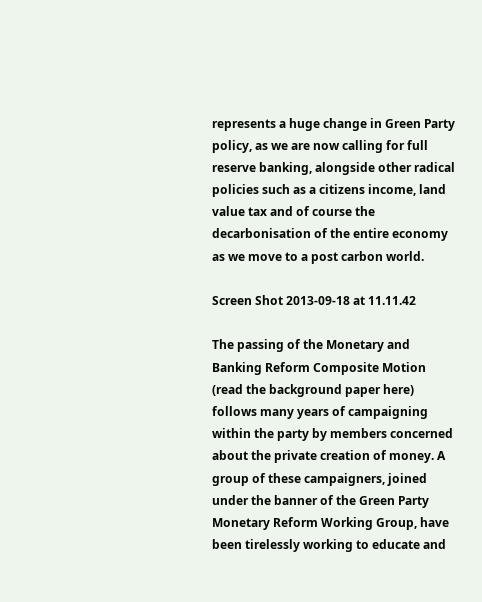represents a huge change in Green Party policy, as we are now calling for full reserve banking, alongside other radical policies such as a citizens income, land value tax and of course the decarbonisation of the entire economy as we move to a post carbon world.

Screen Shot 2013-09-18 at 11.11.42

The passing of the Monetary and Banking Reform Composite Motion (read the background paper here) follows many years of campaigning within the party by members concerned about the private creation of money. A group of these campaigners, joined under the banner of the Green Party Monetary Reform Working Group, have been tirelessly working to educate and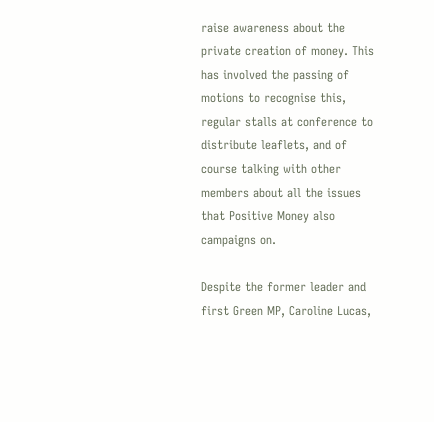raise awareness about the private creation of money. This has involved the passing of motions to recognise this, regular stalls at conference to distribute leaflets, and of course talking with other members about all the issues that Positive Money also campaigns on.

Despite the former leader and first Green MP, Caroline Lucas,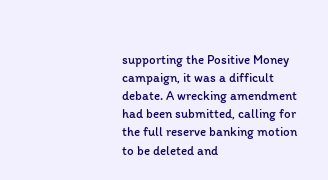supporting the Positive Money campaign, it was a difficult debate. A wrecking amendment had been submitted, calling for the full reserve banking motion to be deleted and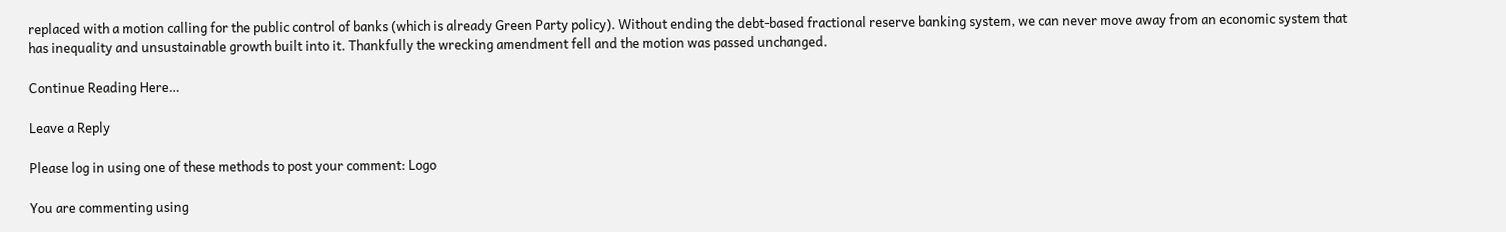replaced with a motion calling for the public control of banks (which is already Green Party policy). Without ending the debt-based fractional reserve banking system, we can never move away from an economic system that has inequality and unsustainable growth built into it. Thankfully the wrecking amendment fell and the motion was passed unchanged.

Continue Reading Here…

Leave a Reply

Please log in using one of these methods to post your comment: Logo

You are commenting using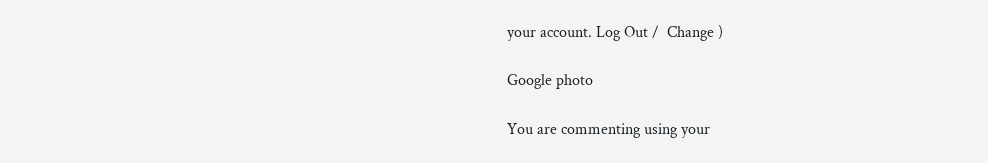your account. Log Out /  Change )

Google photo

You are commenting using your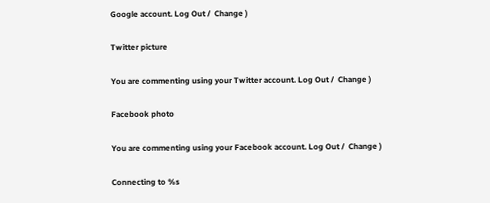Google account. Log Out /  Change )

Twitter picture

You are commenting using your Twitter account. Log Out /  Change )

Facebook photo

You are commenting using your Facebook account. Log Out /  Change )

Connecting to %s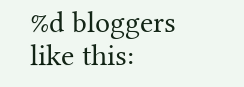%d bloggers like this: